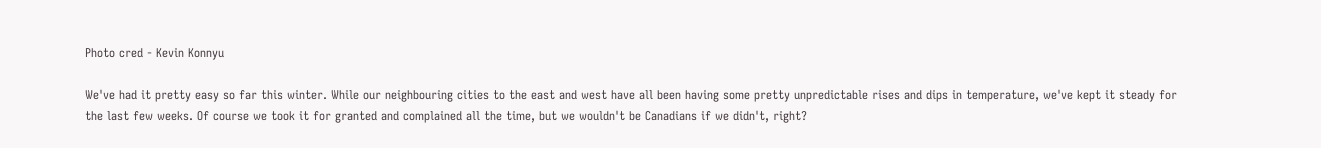Photo cred - Kevin Konnyu

We've had it pretty easy so far this winter. While our neighbouring cities to the east and west have all been having some pretty unpredictable rises and dips in temperature, we've kept it steady for the last few weeks. Of course we took it for granted and complained all the time, but we wouldn't be Canadians if we didn't, right?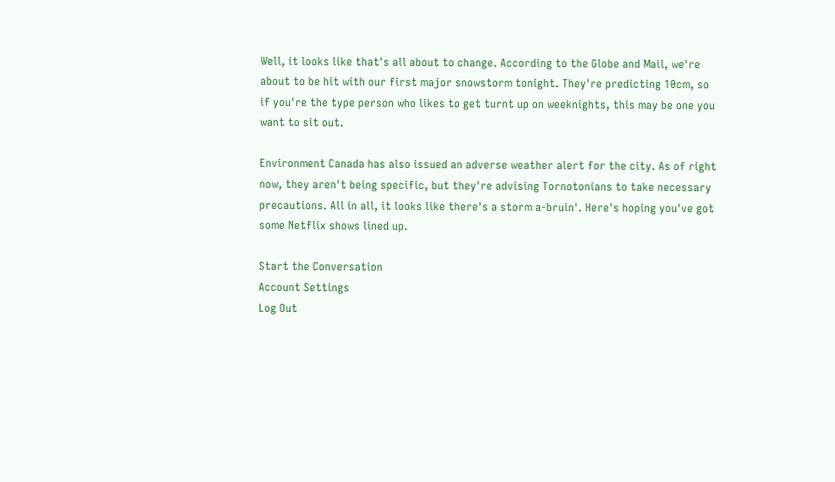Well, it looks like that's all about to change. According to the Globe and Mail, we're about to be hit with our first major snowstorm tonight. They're predicting 10cm, so if you're the type person who likes to get turnt up on weeknights, this may be one you want to sit out.

Environment Canada has also issued an adverse weather alert for the city. As of right now, they aren't being specific, but they're advising Tornotonians to take necessary precautions. All in all, it looks like there's a storm a-bruin'. Here's hoping you've got some Netflix shows lined up.

Start the Conversation
Account Settings
Log Out